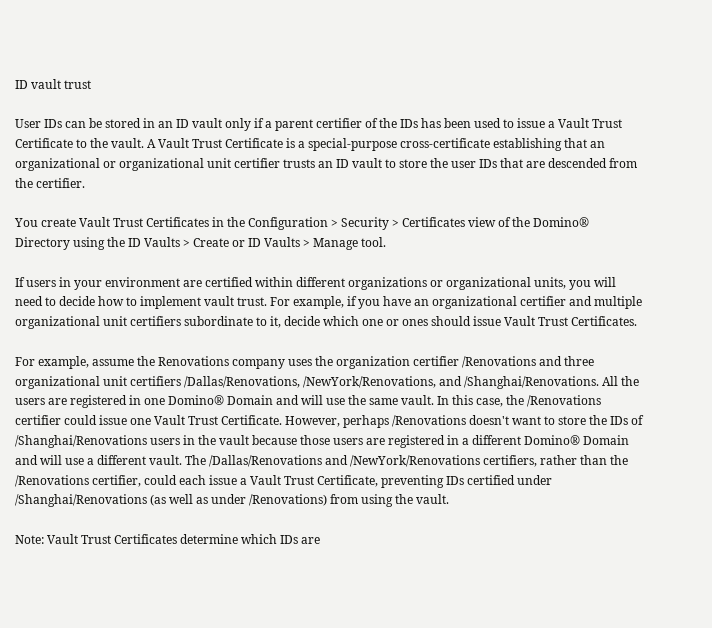ID vault trust

User IDs can be stored in an ID vault only if a parent certifier of the IDs has been used to issue a Vault Trust Certificate to the vault. A Vault Trust Certificate is a special-purpose cross-certificate establishing that an organizational or organizational unit certifier trusts an ID vault to store the user IDs that are descended from the certifier.

You create Vault Trust Certificates in the Configuration > Security > Certificates view of the Domino® Directory using the ID Vaults > Create or ID Vaults > Manage tool.

If users in your environment are certified within different organizations or organizational units, you will need to decide how to implement vault trust. For example, if you have an organizational certifier and multiple organizational unit certifiers subordinate to it, decide which one or ones should issue Vault Trust Certificates.

For example, assume the Renovations company uses the organization certifier /Renovations and three organizational unit certifiers /Dallas/Renovations, /NewYork/Renovations, and /Shanghai/Renovations. All the users are registered in one Domino® Domain and will use the same vault. In this case, the /Renovations certifier could issue one Vault Trust Certificate. However, perhaps /Renovations doesn't want to store the IDs of /Shanghai/Renovations users in the vault because those users are registered in a different Domino® Domain and will use a different vault. The /Dallas/Renovations and /NewYork/Renovations certifiers, rather than the /Renovations certifier, could each issue a Vault Trust Certificate, preventing IDs certified under /Shanghai/Renovations (as well as under /Renovations) from using the vault.

Note: Vault Trust Certificates determine which IDs are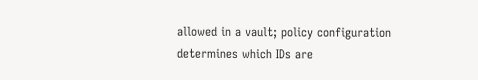allowed in a vault; policy configuration determines which IDs are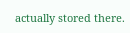actually stored there.